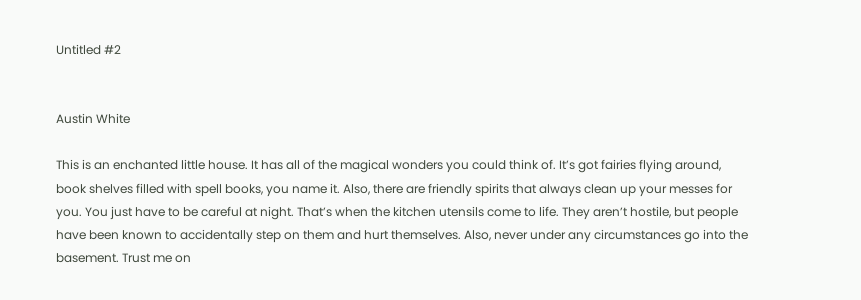Untitled #2


Austin White

This is an enchanted little house. It has all of the magical wonders you could think of. It’s got fairies flying around, book shelves filled with spell books, you name it. Also, there are friendly spirits that always clean up your messes for you. You just have to be careful at night. That’s when the kitchen utensils come to life. They aren’t hostile, but people have been known to accidentally step on them and hurt themselves. Also, never under any circumstances go into the basement. Trust me on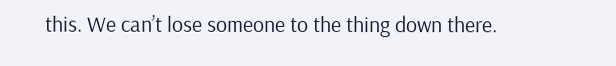this. We can’t lose someone to the thing down there.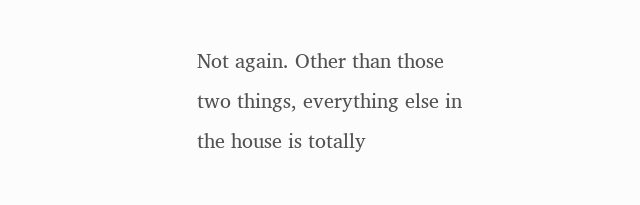Not again. Other than those two things, everything else in the house is totally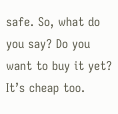safe. So, what do you say? Do you want to buy it yet? It’s cheap too.